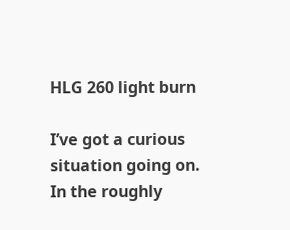HLG 260 light burn

I’ve got a curious situation going on. In the roughly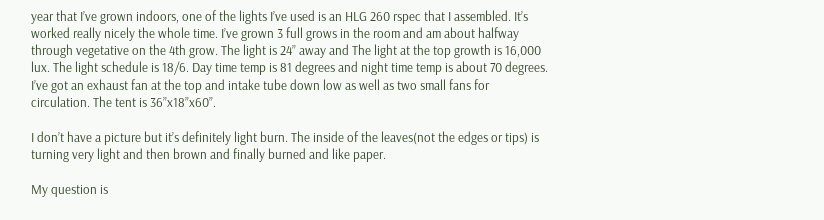year that I’ve grown indoors, one of the lights I’ve used is an HLG 260 rspec that I assembled. It’s worked really nicely the whole time. I’ve grown 3 full grows in the room and am about halfway through vegetative on the 4th grow. The light is 24” away and The light at the top growth is 16,000 lux. The light schedule is 18/6. Day time temp is 81 degrees and night time temp is about 70 degrees. I’ve got an exhaust fan at the top and intake tube down low as well as two small fans for circulation. The tent is 36”x18”x60”.

I don’t have a picture but it’s definitely light burn. The inside of the leaves(not the edges or tips) is turning very light and then brown and finally burned and like paper.

My question is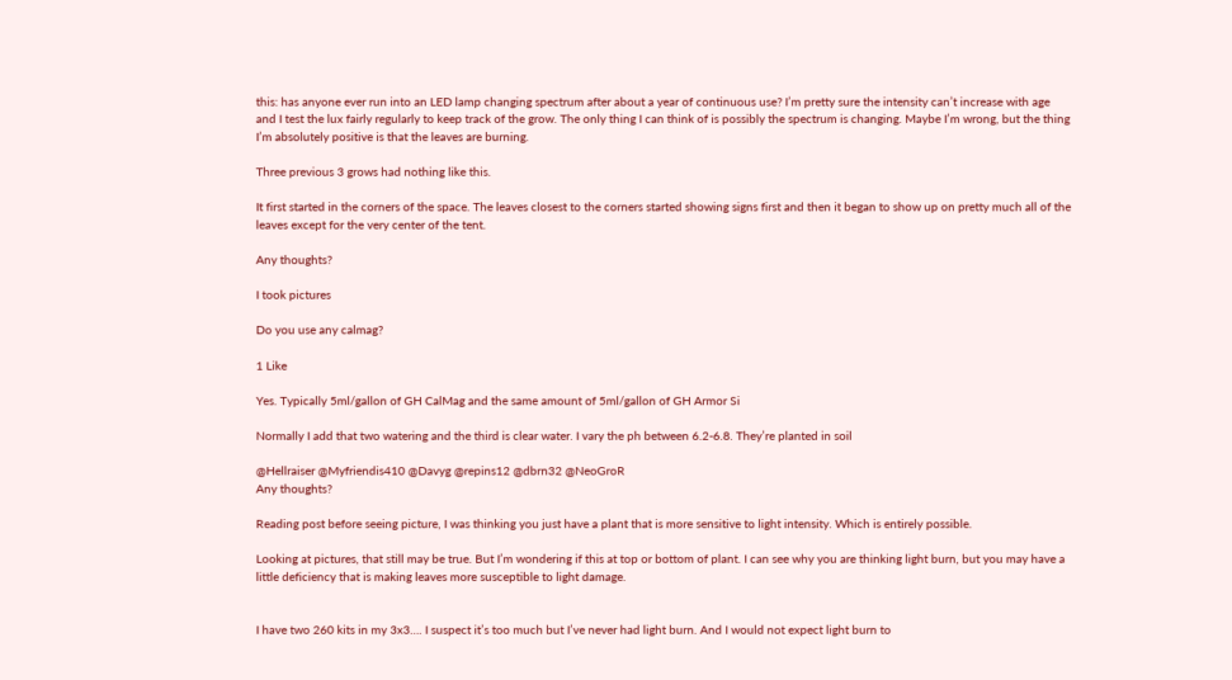this: has anyone ever run into an LED lamp changing spectrum after about a year of continuous use? I’m pretty sure the intensity can’t increase with age and I test the lux fairly regularly to keep track of the grow. The only thing I can think of is possibly the spectrum is changing. Maybe I’m wrong, but the thing I’m absolutely positive is that the leaves are burning.

Three previous 3 grows had nothing like this.

It first started in the corners of the space. The leaves closest to the corners started showing signs first and then it began to show up on pretty much all of the leaves except for the very center of the tent.

Any thoughts?

I took pictures

Do you use any calmag?

1 Like

Yes. Typically 5ml/gallon of GH CalMag and the same amount of 5ml/gallon of GH Armor Si

Normally I add that two watering and the third is clear water. I vary the ph between 6.2-6.8. They’re planted in soil

@Hellraiser @Myfriendis410 @Davyg @repins12 @dbrn32 @NeoGroR
Any thoughts?

Reading post before seeing picture, I was thinking you just have a plant that is more sensitive to light intensity. Which is entirely possible.

Looking at pictures, that still may be true. But I’m wondering if this at top or bottom of plant. I can see why you are thinking light burn, but you may have a little deficiency that is making leaves more susceptible to light damage.


I have two 260 kits in my 3x3…. I suspect it’s too much but I’ve never had light burn. And I would not expect light burn to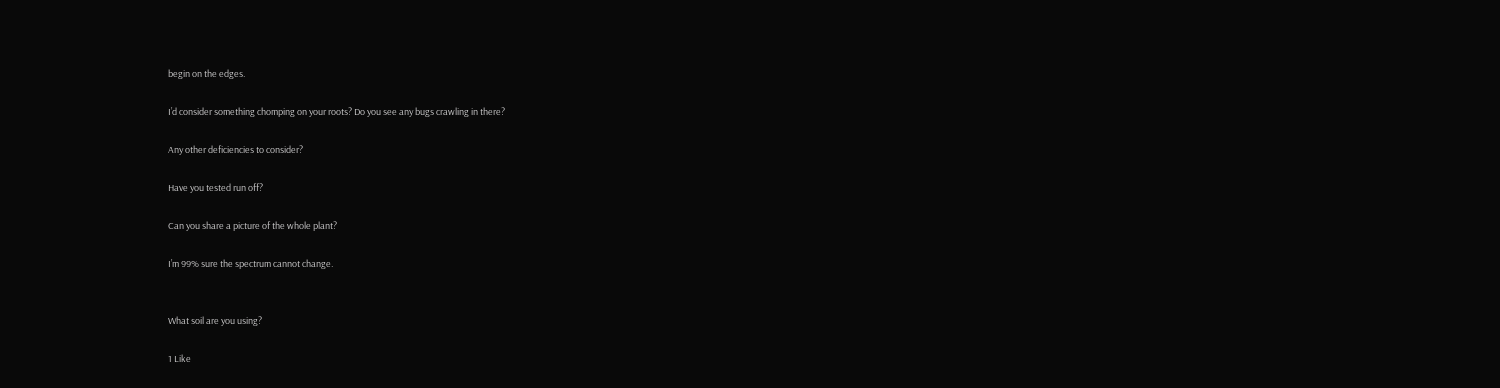begin on the edges.

I’d consider something chomping on your roots? Do you see any bugs crawling in there?

Any other deficiencies to consider?

Have you tested run off?

Can you share a picture of the whole plant?

I’m 99% sure the spectrum cannot change.


What soil are you using?

1 Like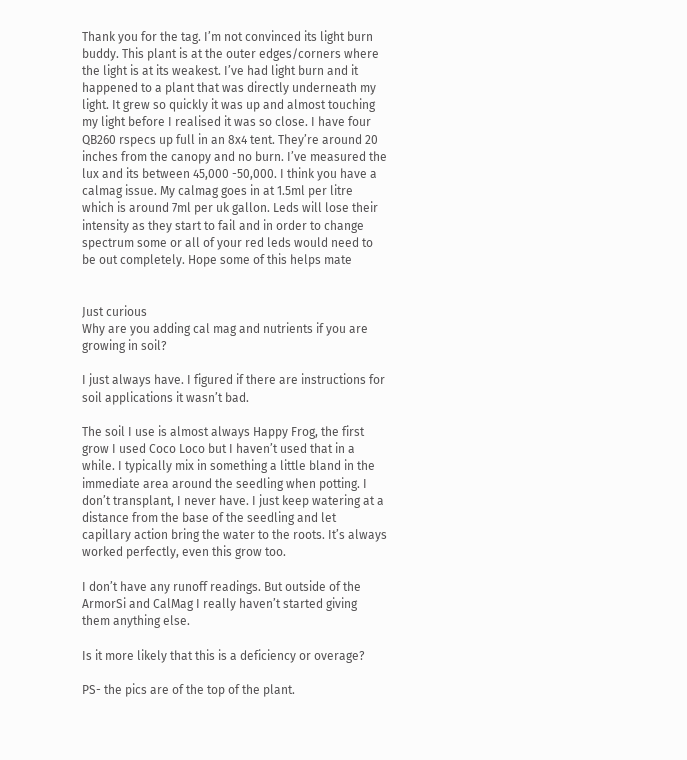Thank you for the tag. I’m not convinced its light burn buddy. This plant is at the outer edges/corners where the light is at its weakest. I’ve had light burn and it happened to a plant that was directly underneath my light. It grew so quickly it was up and almost touching my light before I realised it was so close. I have four QB260 rspecs up full in an 8x4 tent. They’re around 20 inches from the canopy and no burn. I’ve measured the lux and its between 45,000 -50,000. I think you have a calmag issue. My calmag goes in at 1.5ml per litre which is around 7ml per uk gallon. Leds will lose their intensity as they start to fail and in order to change spectrum some or all of your red leds would need to be out completely. Hope some of this helps mate


Just curious
Why are you adding cal mag and nutrients if you are growing in soil?

I just always have. I figured if there are instructions for soil applications it wasn’t bad.

The soil I use is almost always Happy Frog, the first grow I used Coco Loco but I haven’t used that in a while. I typically mix in something a little bland in the immediate area around the seedling when potting. I don’t transplant, I never have. I just keep watering at a distance from the base of the seedling and let capillary action bring the water to the roots. It’s always worked perfectly, even this grow too.

I don’t have any runoff readings. But outside of the ArmorSi and CalMag I really haven’t started giving them anything else.

Is it more likely that this is a deficiency or overage?

PS- the pics are of the top of the plant.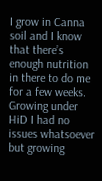I grow in Canna soil and I know that there’s enough nutrition in there to do me for a few weeks. Growing under HiD I had no issues whatsoever but growing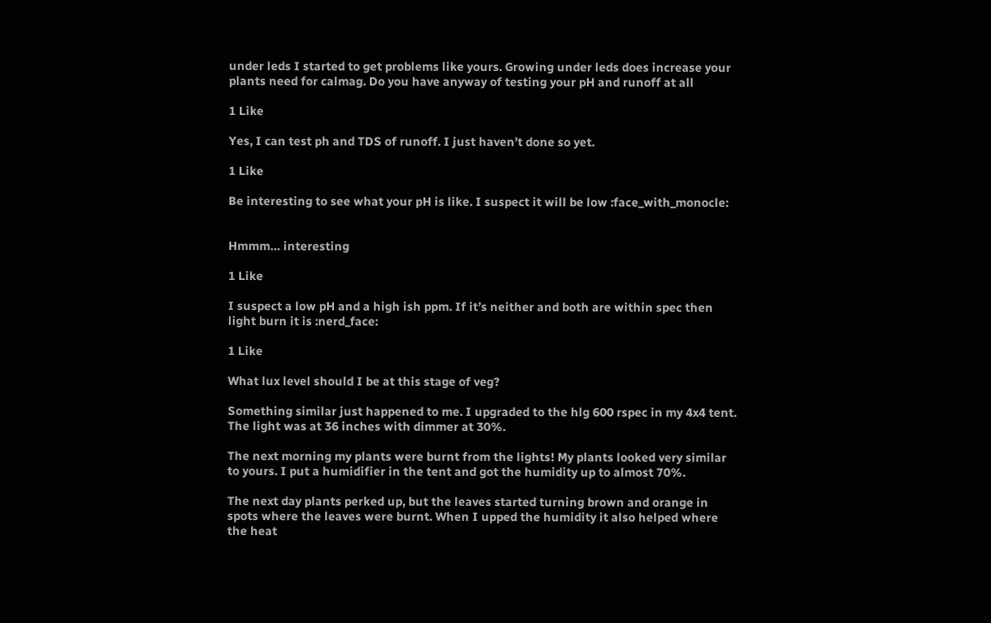under leds I started to get problems like yours. Growing under leds does increase your plants need for calmag. Do you have anyway of testing your pH and runoff at all

1 Like

Yes, I can test ph and TDS of runoff. I just haven’t done so yet.

1 Like

Be interesting to see what your pH is like. I suspect it will be low :face_with_monocle:


Hmmm… interesting

1 Like

I suspect a low pH and a high ish ppm. If it’s neither and both are within spec then light burn it is :nerd_face:

1 Like

What lux level should I be at this stage of veg?

Something similar just happened to me. I upgraded to the hlg 600 rspec in my 4x4 tent.
The light was at 36 inches with dimmer at 30%.

The next morning my plants were burnt from the lights! My plants looked very similar to yours. I put a humidifier in the tent and got the humidity up to almost 70%.

The next day plants perked up, but the leaves started turning brown and orange in spots where the leaves were burnt. When I upped the humidity it also helped where the heat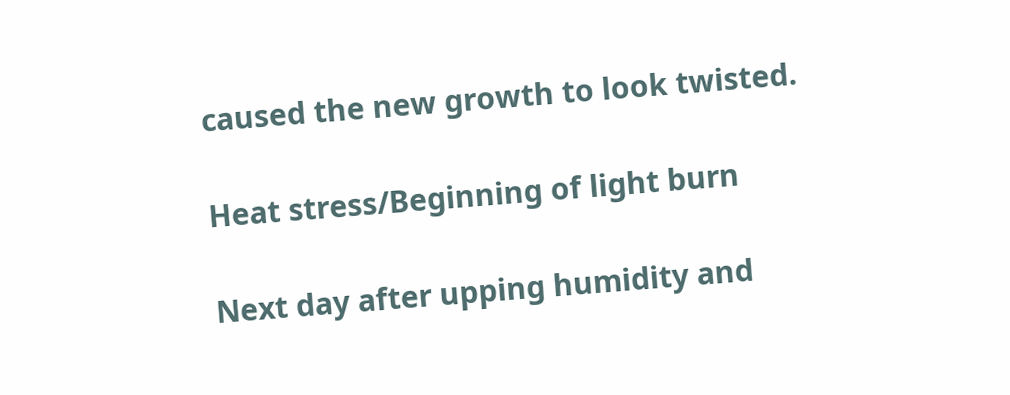caused the new growth to look twisted.

Heat stress/Beginning of light burn

Next day after upping humidity and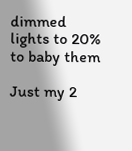dimmed lights to 20% to baby them

Just my 2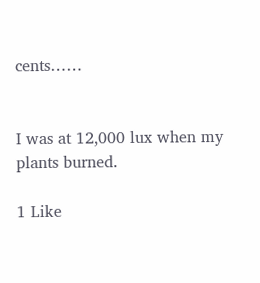cents……


I was at 12,000 lux when my plants burned.

1 Like